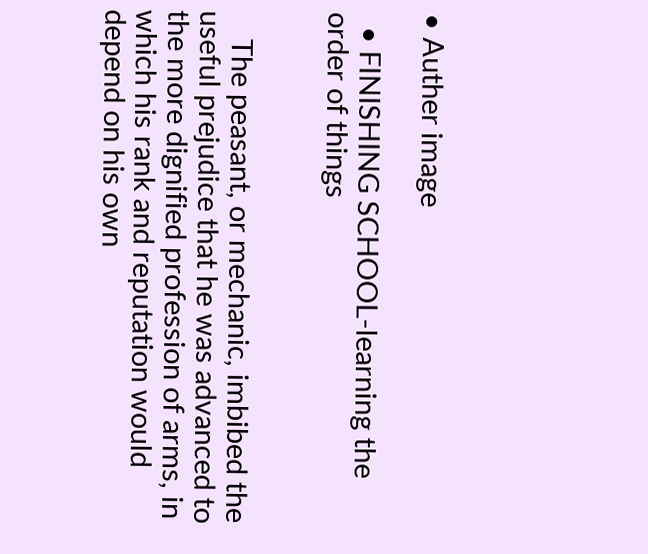• Auther image

  • FINISHING SCHOOL-learning the order of things


    The peasant, or mechanic, imbibed the useful prejudice that he was advanced to the more dignified profession of arms, in which his rank and reputation would depend on his own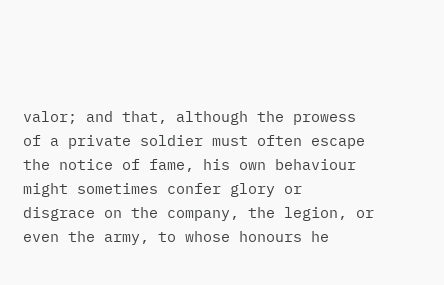valor; and that, although the prowess of a private soldier must often escape the notice of fame, his own behaviour might sometimes confer glory or disgrace on the company, the legion, or even the army, to whose honours he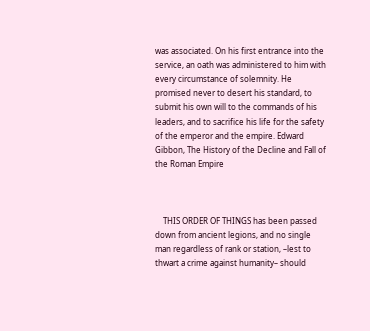was associated. On his first entrance into the service, an oath was administered to him with every circumstance of solemnity. He promised never to desert his standard, to submit his own will to the commands of his leaders, and to sacrifice his life for the safety of the emperor and the empire. Edward Gibbon, The History of the Decline and Fall of the Roman Empire



    THIS ORDER OF THINGS has been passed down from ancient legions, and no single man regardless of rank or station, –lest to thwart a crime against humanity– should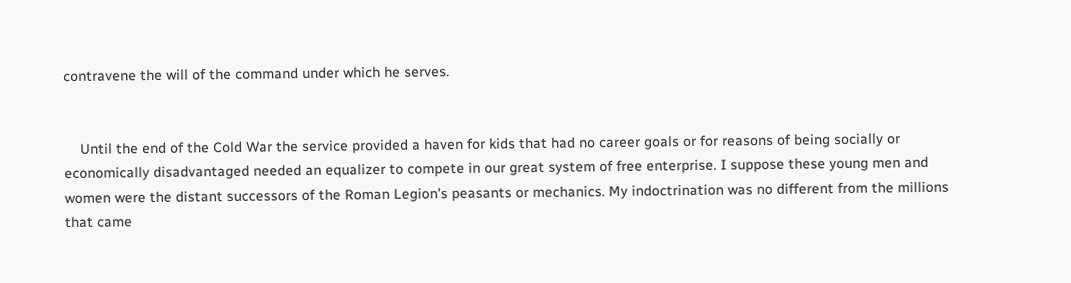contravene the will of the command under which he serves.


    Until the end of the Cold War the service provided a haven for kids that had no career goals or for reasons of being socially or economically disadvantaged needed an equalizer to compete in our great system of free enterprise. I suppose these young men and women were the distant successors of the Roman Legion’s peasants or mechanics. My indoctrination was no different from the millions that came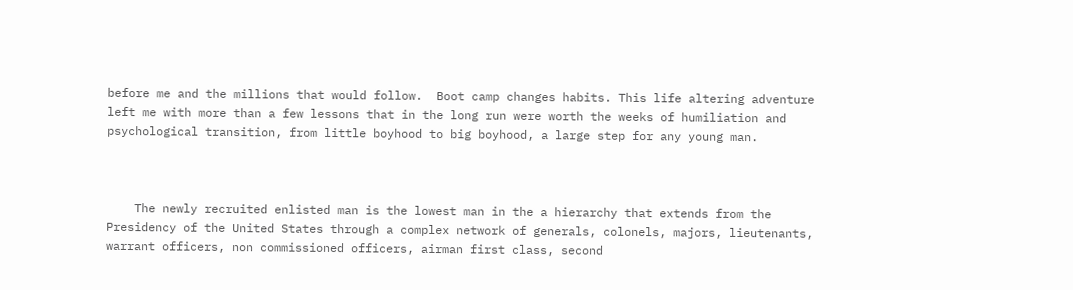before me and the millions that would follow.  Boot camp changes habits. This life altering adventure left me with more than a few lessons that in the long run were worth the weeks of humiliation and psychological transition, from little boyhood to big boyhood, a large step for any young man.



    The newly recruited enlisted man is the lowest man in the a hierarchy that extends from the Presidency of the United States through a complex network of generals, colonels, majors, lieutenants, warrant officers, non commissioned officers, airman first class, second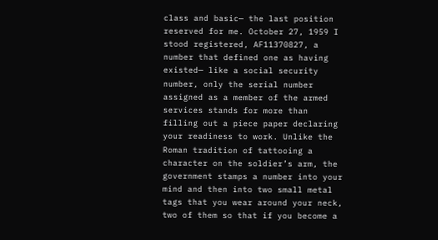class and basic— the last position reserved for me. October 27, 1959 I stood registered, AF11370827, a number that defined one as having existed— like a social security number, only the serial number assigned as a member of the armed services stands for more than filling out a piece paper declaring your readiness to work. Unlike the Roman tradition of tattooing a character on the soldier’s arm, the government stamps a number into your mind and then into two small metal tags that you wear around your neck, two of them so that if you become a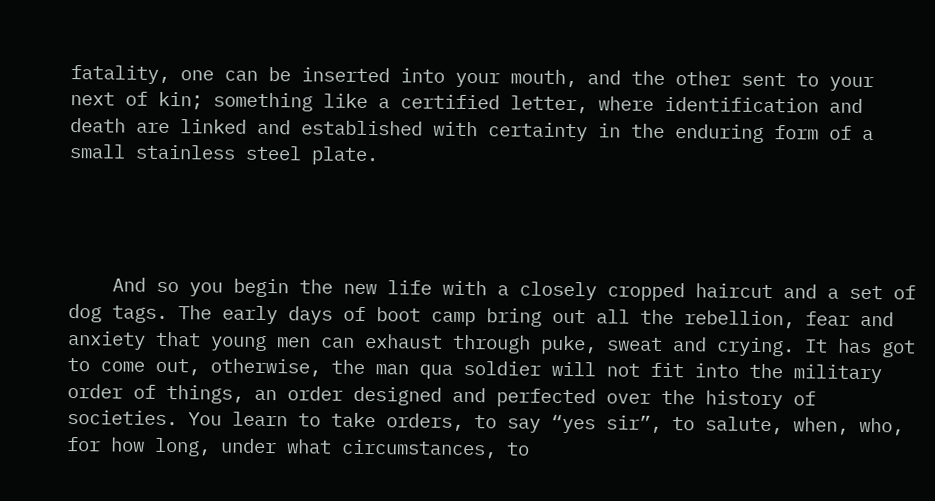fatality, one can be inserted into your mouth, and the other sent to your next of kin; something like a certified letter, where identification and death are linked and established with certainty in the enduring form of a small stainless steel plate.




    And so you begin the new life with a closely cropped haircut and a set of dog tags. The early days of boot camp bring out all the rebellion, fear and anxiety that young men can exhaust through puke, sweat and crying. It has got to come out, otherwise, the man qua soldier will not fit into the military order of things, an order designed and perfected over the history of societies. You learn to take orders, to say “yes sir”, to salute, when, who, for how long, under what circumstances, to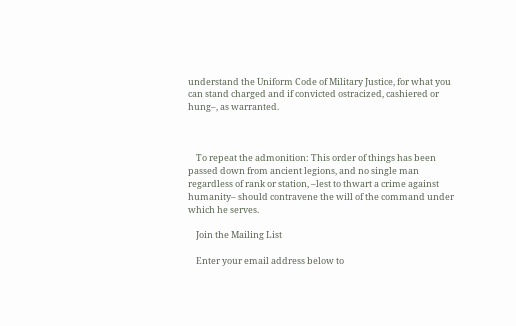understand the Uniform Code of Military Justice, for what you can stand charged and if convicted ostracized, cashiered or hung–, as warranted.



    To repeat the admonition: This order of things has been passed down from ancient legions, and no single man regardless of rank or station, –lest to thwart a crime against humanity– should contravene the will of the command under which he serves.

    Join the Mailing List

    Enter your email address below to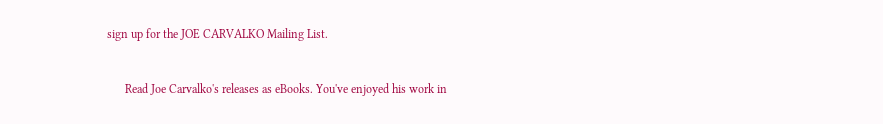sign up for the JOE CARVALKO Mailing List.


      Read Joe Carvalko's releases as eBooks. You've enjoyed his work in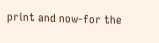print and now-for the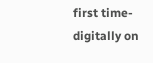first time- digitally on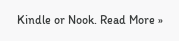Kindle or Nook. Read More »